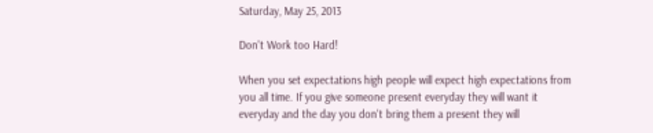Saturday, May 25, 2013

Don't Work too Hard!

When you set expectations high people will expect high expectations from you all time. If you give someone present everyday they will want it everyday and the day you don't bring them a present they will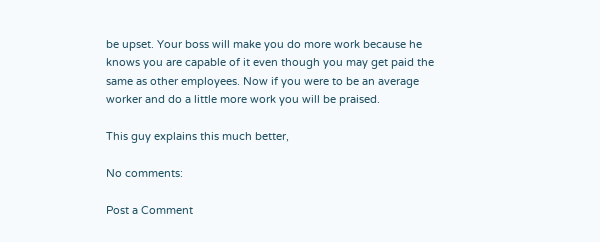be upset. Your boss will make you do more work because he knows you are capable of it even though you may get paid the same as other employees. Now if you were to be an average worker and do a little more work you will be praised.

This guy explains this much better,

No comments:

Post a Comment